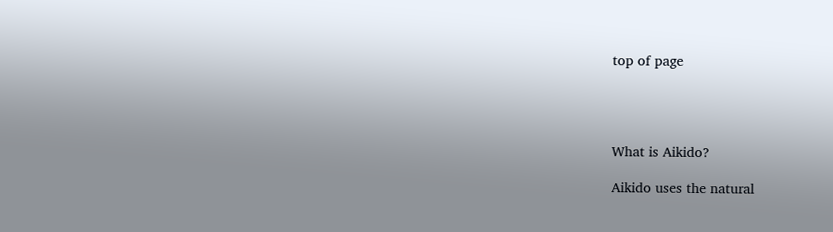top of page




What is Aikido?

Aikido uses the natural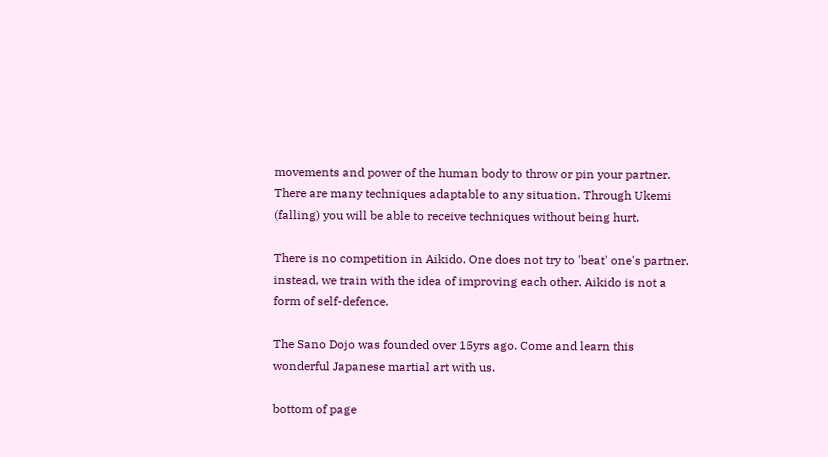movements and power of the human body to throw or pin your partner. There are many techniques adaptable to any situation. Through Ukemi (falling) you will be able to receive techniques without being hurt.

There is no competition in Aikido. One does not try to 'beat' one's partner. instead, we train with the idea of improving each other. Aikido is not a form of self-defence.

The Sano Dojo was founded over 15yrs ago. Come and learn this wonderful Japanese martial art with us.

bottom of page